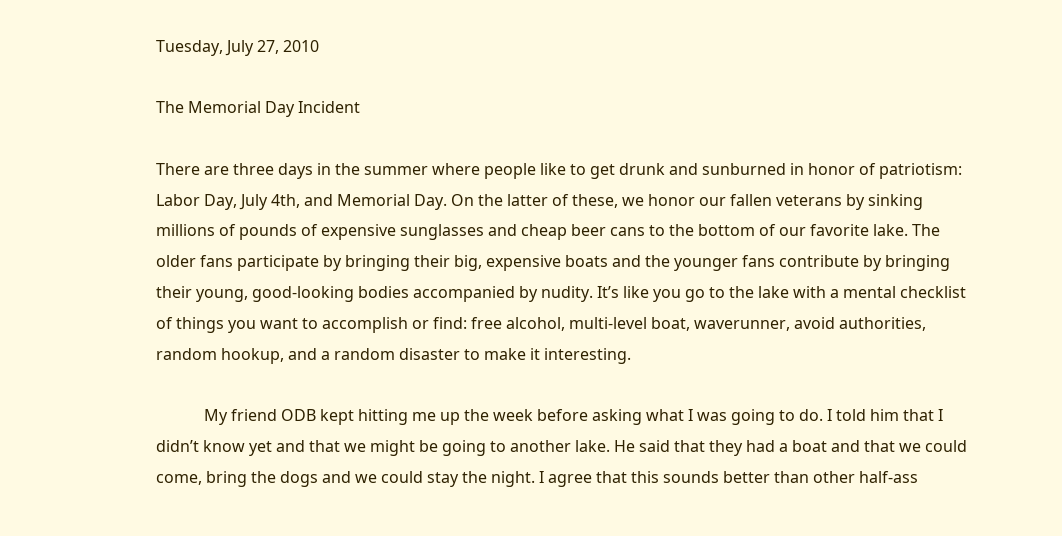Tuesday, July 27, 2010

The Memorial Day Incident

There are three days in the summer where people like to get drunk and sunburned in honor of patriotism: Labor Day, July 4th, and Memorial Day. On the latter of these, we honor our fallen veterans by sinking millions of pounds of expensive sunglasses and cheap beer cans to the bottom of our favorite lake. The older fans participate by bringing their big, expensive boats and the younger fans contribute by bringing their young, good-looking bodies accompanied by nudity. It’s like you go to the lake with a mental checklist of things you want to accomplish or find: free alcohol, multi-level boat, waverunner, avoid authorities, random hookup, and a random disaster to make it interesting.

            My friend ODB kept hitting me up the week before asking what I was going to do. I told him that I didn’t know yet and that we might be going to another lake. He said that they had a boat and that we could come, bring the dogs and we could stay the night. I agree that this sounds better than other half-ass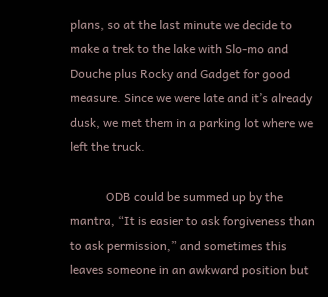plans, so at the last minute we decide to make a trek to the lake with Slo-mo and Douche plus Rocky and Gadget for good measure. Since we were late and it’s already dusk, we met them in a parking lot where we left the truck.

            ODB could be summed up by the mantra, “It is easier to ask forgiveness than to ask permission,” and sometimes this leaves someone in an awkward position but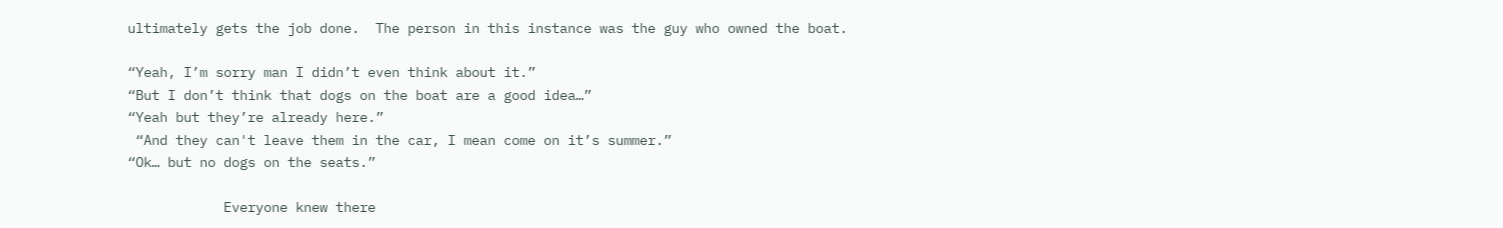ultimately gets the job done.  The person in this instance was the guy who owned the boat.

“Yeah, I’m sorry man I didn’t even think about it.”
“But I don’t think that dogs on the boat are a good idea…”
“Yeah but they’re already here.”
 “And they can't leave them in the car, I mean come on it’s summer.”
“Ok… but no dogs on the seats.”

            Everyone knew there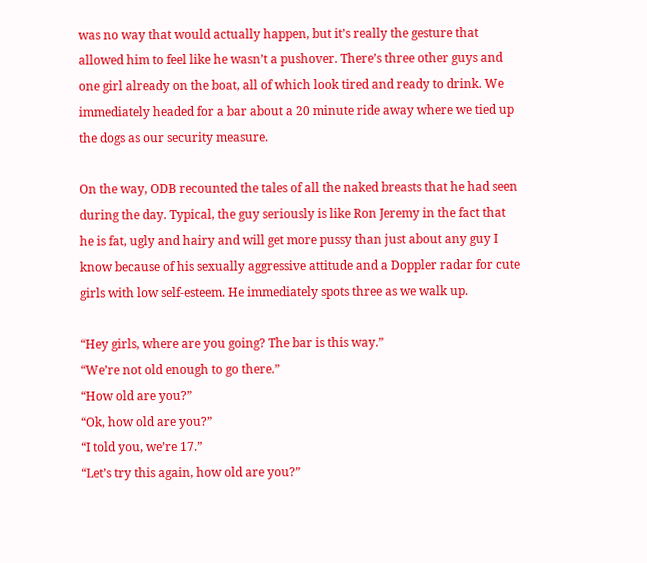was no way that would actually happen, but it’s really the gesture that allowed him to feel like he wasn’t a pushover. There’s three other guys and one girl already on the boat, all of which look tired and ready to drink. We immediately headed for a bar about a 20 minute ride away where we tied up the dogs as our security measure.

On the way, ODB recounted the tales of all the naked breasts that he had seen during the day. Typical, the guy seriously is like Ron Jeremy in the fact that he is fat, ugly and hairy and will get more pussy than just about any guy I know because of his sexually aggressive attitude and a Doppler radar for cute girls with low self-esteem. He immediately spots three as we walk up.

“Hey girls, where are you going? The bar is this way.”
“We’re not old enough to go there.”
“How old are you?”
“Ok, how old are you?”
“I told you, we’re 17.”
“Let’s try this again, how old are you?”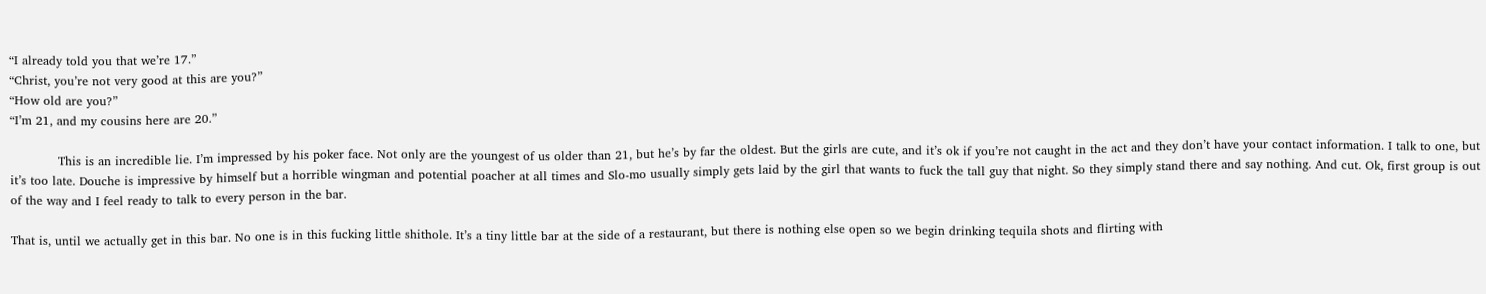“I already told you that we’re 17.”
“Christ, you’re not very good at this are you?”
“How old are you?”
“I’m 21, and my cousins here are 20.”

            This is an incredible lie. I’m impressed by his poker face. Not only are the youngest of us older than 21, but he’s by far the oldest. But the girls are cute, and it’s ok if you’re not caught in the act and they don’t have your contact information. I talk to one, but it’s too late. Douche is impressive by himself but a horrible wingman and potential poacher at all times and Slo-mo usually simply gets laid by the girl that wants to fuck the tall guy that night. So they simply stand there and say nothing. And cut. Ok, first group is out of the way and I feel ready to talk to every person in the bar.

That is, until we actually get in this bar. No one is in this fucking little shithole. It’s a tiny little bar at the side of a restaurant, but there is nothing else open so we begin drinking tequila shots and flirting with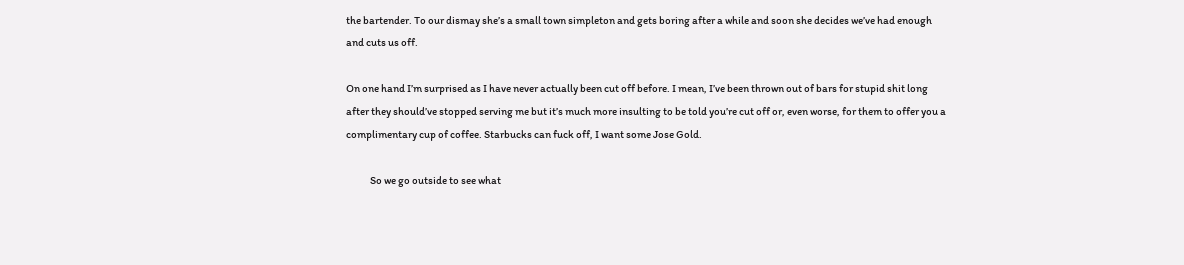the bartender. To our dismay she’s a small town simpleton and gets boring after a while and soon she decides we’ve had enough and cuts us off.

On one hand I’m surprised as I have never actually been cut off before. I mean, I’ve been thrown out of bars for stupid shit long after they should’ve stopped serving me but it’s much more insulting to be told you’re cut off or, even worse, for them to offer you a complimentary cup of coffee. Starbucks can fuck off, I want some Jose Gold.

            So we go outside to see what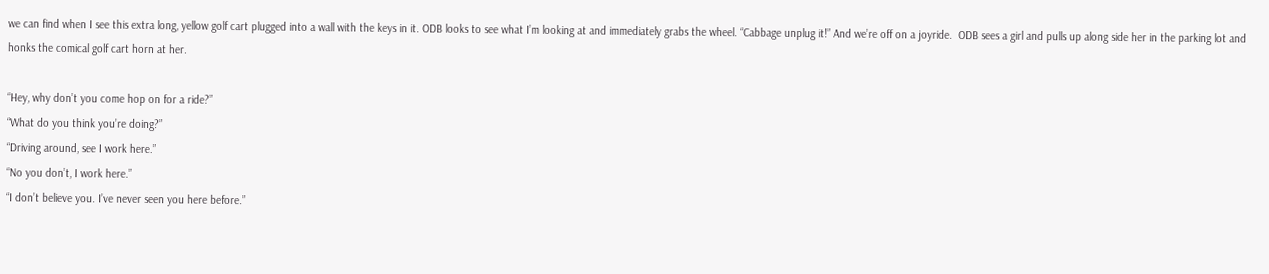we can find when I see this extra long, yellow golf cart plugged into a wall with the keys in it. ODB looks to see what I’m looking at and immediately grabs the wheel. “Cabbage unplug it!” And we’re off on a joyride.  ODB sees a girl and pulls up along side her in the parking lot and honks the comical golf cart horn at her.

“Hey, why don’t you come hop on for a ride?”
“What do you think you’re doing?”
“Driving around, see I work here.”
“No you don’t, I work here.”
“I don’t believe you. I’ve never seen you here before.”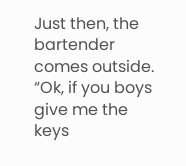Just then, the bartender comes outside. “Ok, if you boys give me the keys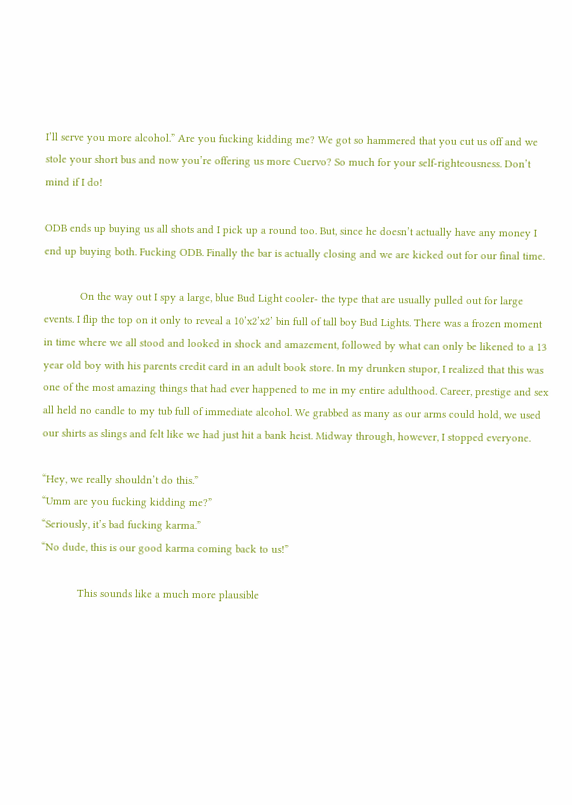I’ll serve you more alcohol.” Are you fucking kidding me? We got so hammered that you cut us off and we stole your short bus and now you’re offering us more Cuervo? So much for your self-righteousness. Don’t mind if I do!

ODB ends up buying us all shots and I pick up a round too. But, since he doesn’t actually have any money I end up buying both. Fucking ODB. Finally the bar is actually closing and we are kicked out for our final time.

            On the way out I spy a large, blue Bud Light cooler- the type that are usually pulled out for large events. I flip the top on it only to reveal a 10’x2’x2’ bin full of tall boy Bud Lights. There was a frozen moment in time where we all stood and looked in shock and amazement, followed by what can only be likened to a 13 year old boy with his parents credit card in an adult book store. In my drunken stupor, I realized that this was one of the most amazing things that had ever happened to me in my entire adulthood. Career, prestige and sex all held no candle to my tub full of immediate alcohol. We grabbed as many as our arms could hold, we used our shirts as slings and felt like we had just hit a bank heist. Midway through, however, I stopped everyone.

“Hey, we really shouldn’t do this.”
“Umm are you fucking kidding me?”
“Seriously, it’s bad fucking karma.”
“No dude, this is our good karma coming back to us!”

            This sounds like a much more plausible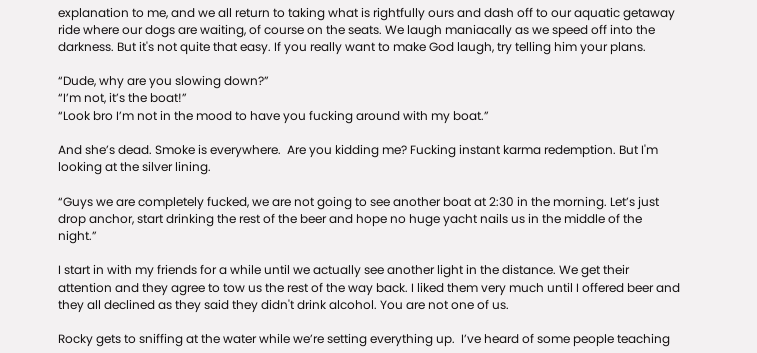explanation to me, and we all return to taking what is rightfully ours and dash off to our aquatic getaway ride where our dogs are waiting, of course on the seats. We laugh maniacally as we speed off into the darkness. But it's not quite that easy. If you really want to make God laugh, try telling him your plans.

“Dude, why are you slowing down?”
“I’m not, it’s the boat!”
“Look bro I’m not in the mood to have you fucking around with my boat.”

And she’s dead. Smoke is everywhere.  Are you kidding me? Fucking instant karma redemption. But I'm looking at the silver lining.

“Guys we are completely fucked, we are not going to see another boat at 2:30 in the morning. Let’s just drop anchor, start drinking the rest of the beer and hope no huge yacht nails us in the middle of the night.”

I start in with my friends for a while until we actually see another light in the distance. We get their attention and they agree to tow us the rest of the way back. I liked them very much until I offered beer and they all declined as they said they didn't drink alcohol. You are not one of us.

Rocky gets to sniffing at the water while we’re setting everything up.  I’ve heard of some people teaching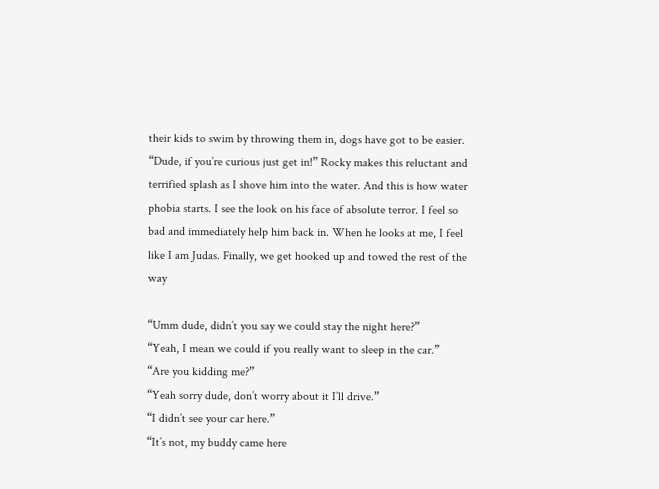their kids to swim by throwing them in, dogs have got to be easier. “Dude, if you’re curious just get in!” Rocky makes this reluctant and terrified splash as I shove him into the water. And this is how water phobia starts. I see the look on his face of absolute terror. I feel so bad and immediately help him back in. When he looks at me, I feel like I am Judas. Finally, we get hooked up and towed the rest of the way

“Umm dude, didn’t you say we could stay the night here?”
“Yeah, I mean we could if you really want to sleep in the car.”
“Are you kidding me?”
“Yeah sorry dude, don’t worry about it I’ll drive.”
“I didn’t see your car here.”
“It’s not, my buddy came here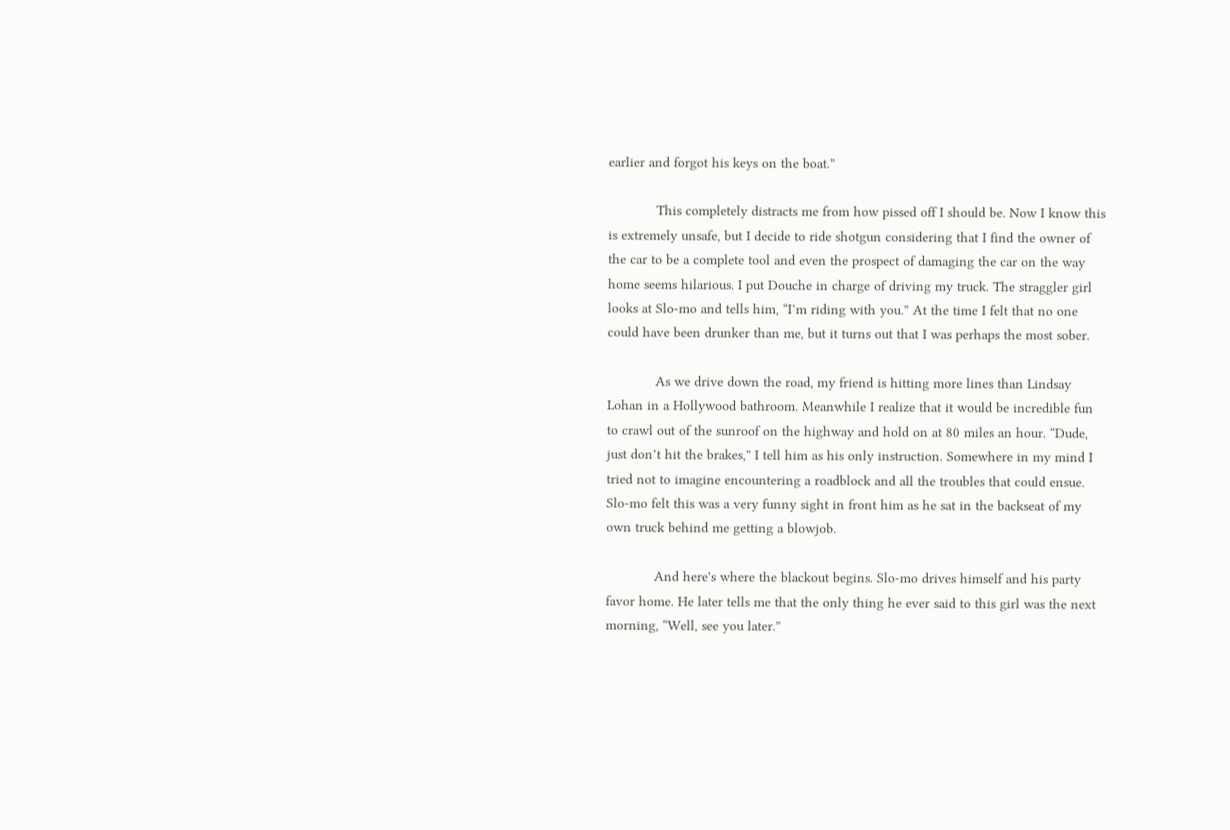earlier and forgot his keys on the boat.”

            This completely distracts me from how pissed off I should be. Now I know this is extremely unsafe, but I decide to ride shotgun considering that I find the owner of the car to be a complete tool and even the prospect of damaging the car on the way home seems hilarious. I put Douche in charge of driving my truck. The straggler girl looks at Slo-mo and tells him, “I’m riding with you.” At the time I felt that no one could have been drunker than me, but it turns out that I was perhaps the most sober.

            As we drive down the road, my friend is hitting more lines than Lindsay Lohan in a Hollywood bathroom. Meanwhile I realize that it would be incredible fun to crawl out of the sunroof on the highway and hold on at 80 miles an hour. “Dude, just don’t hit the brakes,” I tell him as his only instruction. Somewhere in my mind I tried not to imagine encountering a roadblock and all the troubles that could ensue. Slo-mo felt this was a very funny sight in front him as he sat in the backseat of my own truck behind me getting a blowjob.

            And here's where the blackout begins. Slo-mo drives himself and his party favor home. He later tells me that the only thing he ever said to this girl was the next morning, “Well, see you later.”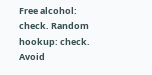Free alcohol: check. Random hookup: check. Avoid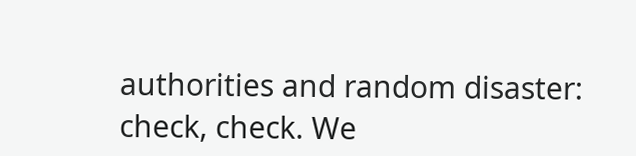authorities and random disaster: check, check. We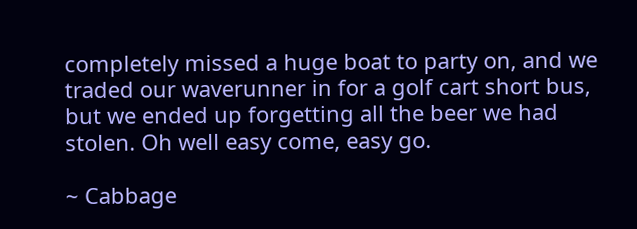completely missed a huge boat to party on, and we traded our waverunner in for a golf cart short bus, but we ended up forgetting all the beer we had stolen. Oh well easy come, easy go.

~ Cabbage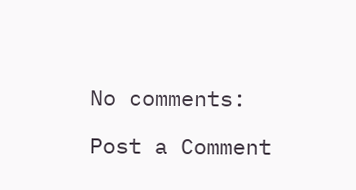No comments:

Post a Comment